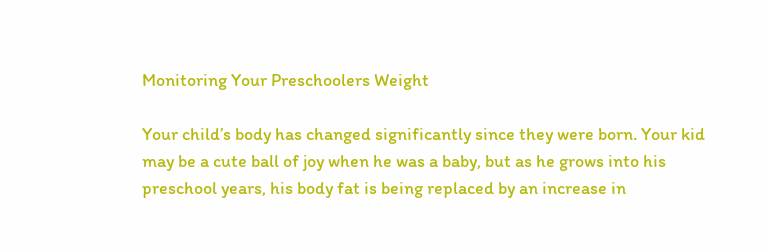Monitoring Your Preschoolers Weight

Your child’s body has changed significantly since they were born. Your kid may be a cute ball of joy when he was a baby, but as he grows into his preschool years, his body fat is being replaced by an increase in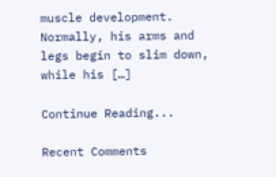muscle development. Normally, his arms and legs begin to slim down, while his […]

Continue Reading...

Recent Comments